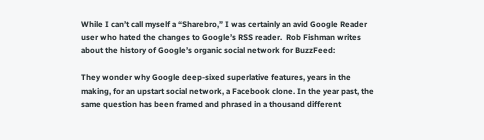While I can’t call myself a “Sharebro,” I was certainly an avid Google Reader user who hated the changes to Google’s RSS reader.  Rob Fishman writes about the history of Google’s organic social network for BuzzFeed:

They wonder why Google deep-sixed superlative features, years in the making, for an upstart social network, a Facebook clone. In the year past, the same question has been framed and phrased in a thousand different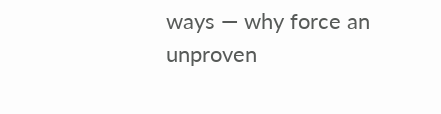ways — why force an unproven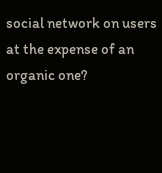social network on users at the expense of an organic one?